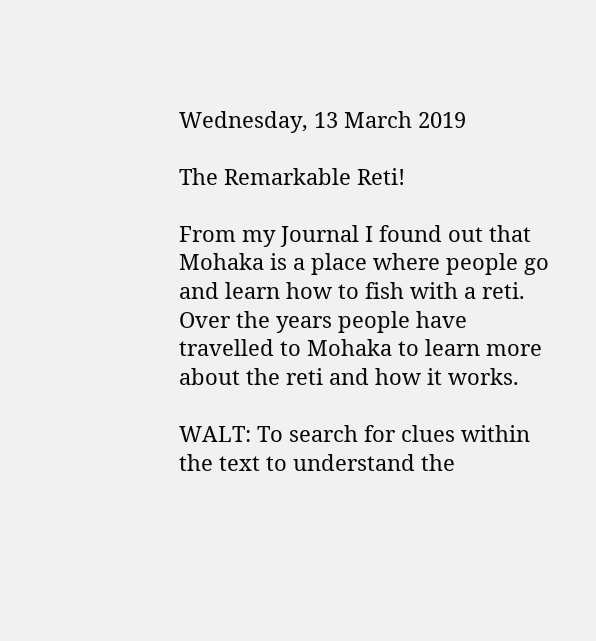Wednesday, 13 March 2019

The Remarkable Reti!

From my Journal I found out that Mohaka is a place where people go and learn how to fish with a reti. Over the years people have travelled to Mohaka to learn more about the reti and how it works.

WALT: To search for clues within the text to understand the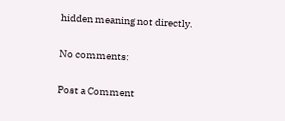hidden meaning not directly.

No comments:

Post a Comment